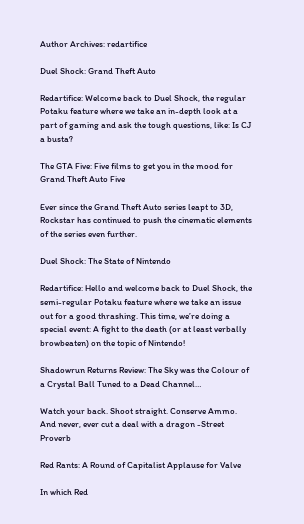Author Archives: redartifice

Duel Shock: Grand Theft Auto

Redartifice: Welcome back to Duel Shock, the regular Potaku feature where we take an in-depth look at a part of gaming and ask the tough questions, like: Is CJ a busta?

The GTA Five: Five films to get you in the mood for Grand Theft Auto Five

Ever since the Grand Theft Auto series leapt to 3D, Rockstar has continued to push the cinematic elements of the series even further.

Duel Shock: The State of Nintendo

Redartifice: Hello and welcome back to Duel Shock, the semi-regular Potaku feature where we take an issue out for a good thrashing. This time, we’re doing a special event: A fight to the death (or at least verbally browbeaten) on the topic of Nintendo!

Shadowrun Returns Review: The Sky was the Colour of a Crystal Ball Tuned to a Dead Channel…

Watch your back. Shoot straight. Conserve Ammo. And never, ever cut a deal with a dragon -Street Proverb

Red Rants: A Round of Capitalist Applause for Valve

In which Red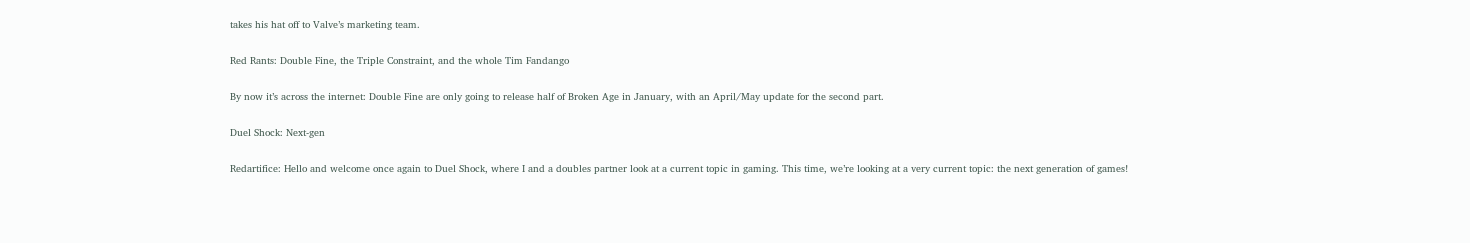takes his hat off to Valve’s marketing team.

Red Rants: Double Fine, the Triple Constraint, and the whole Tim Fandango

By now it’s across the internet: Double Fine are only going to release half of Broken Age in January, with an April/May update for the second part.

Duel Shock: Next-gen

Redartifice: Hello and welcome once again to Duel Shock, where I and a doubles partner look at a current topic in gaming. This time, we’re looking at a very current topic: the next generation of games!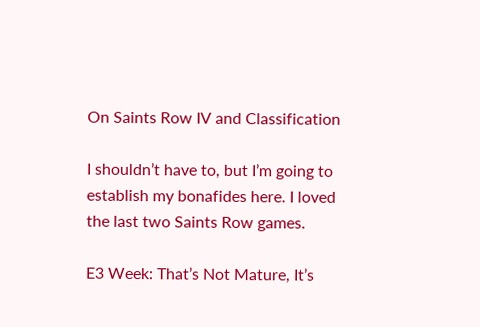On Saints Row IV and Classification

I shouldn’t have to, but I’m going to establish my bonafides here. I loved the last two Saints Row games.

E3 Week: That’s Not Mature, It’s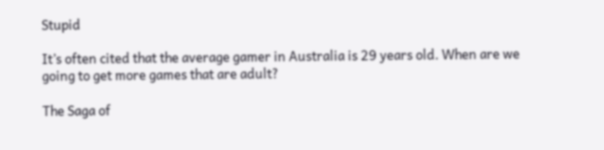Stupid

It’s often cited that the average gamer in Australia is 29 years old. When are we going to get more games that are adult?

The Saga of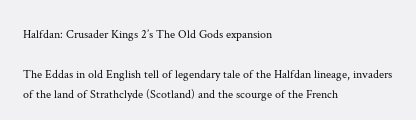Halfdan: Crusader Kings 2’s The Old Gods expansion

The Eddas in old English tell of legendary tale of the Halfdan lineage, invaders of the land of Strathclyde (Scotland) and the scourge of the French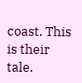coast. This is their tale.